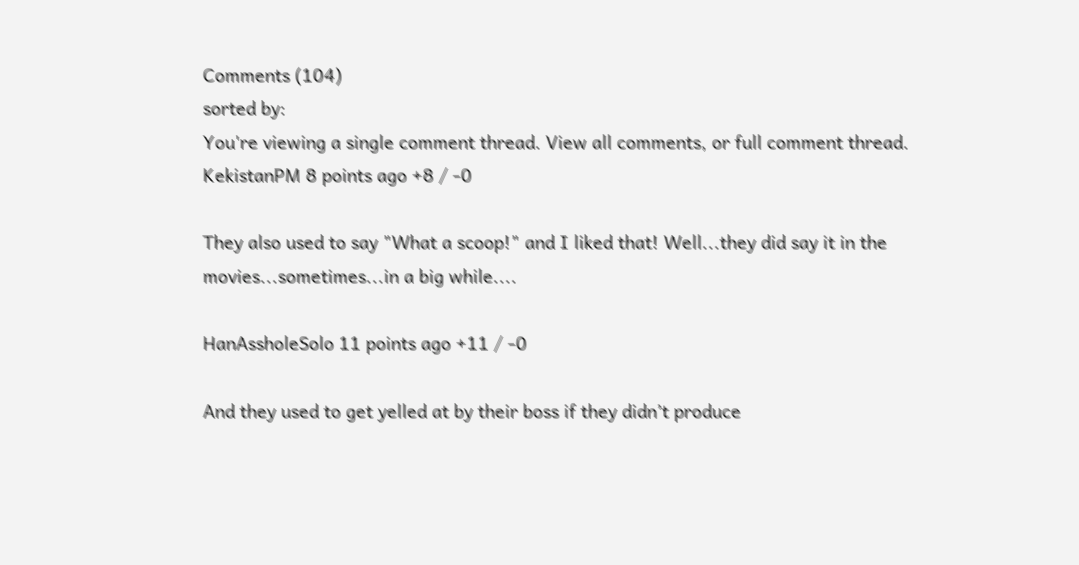Comments (104)
sorted by:
You're viewing a single comment thread. View all comments, or full comment thread.
KekistanPM 8 points ago +8 / -0

They also used to say "What a scoop!" and I liked that! Well...they did say it in the movies...sometimes...in a big while....

HanAssholeSolo 11 points ago +11 / -0

And they used to get yelled at by their boss if they didn’t produce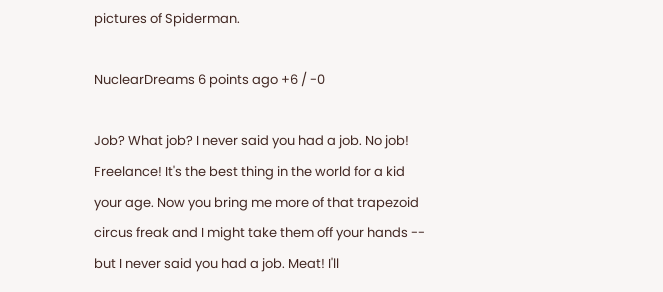pictures of Spiderman.

NuclearDreams 6 points ago +6 / -0

Job? What job? I never said you had a job. No job! Freelance! It's the best thing in the world for a kid your age. Now you bring me more of that trapezoid circus freak and I might take them off your hands -- but I never said you had a job. Meat! I'll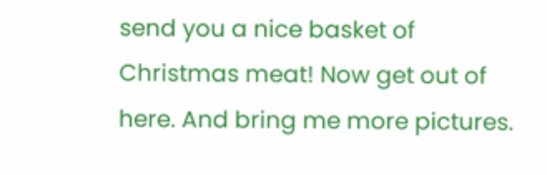send you a nice basket of Christmas meat! Now get out of here. And bring me more pictures.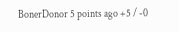BonerDonor 5 points ago +5 / -0